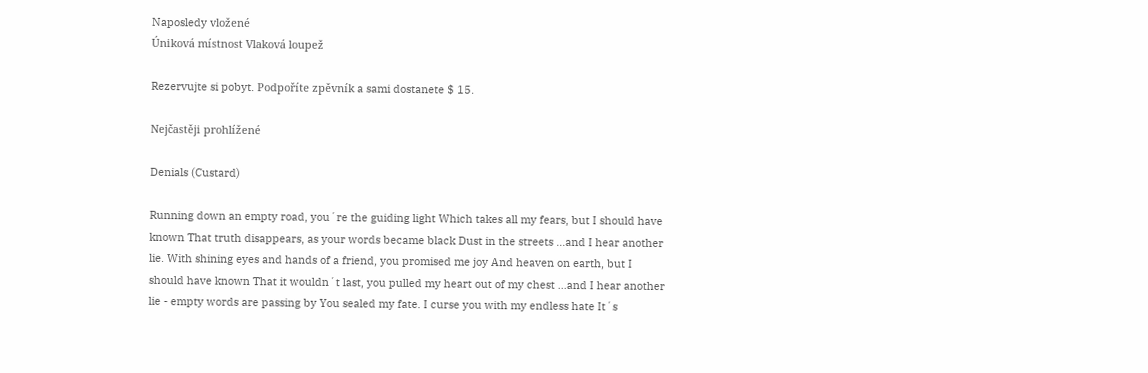Naposledy vložené
Úniková místnost Vlaková loupež

Rezervujte si pobyt. Podpoříte zpěvník a sami dostanete $ 15.

Nejčastěji prohlížené

Denials (Custard)

Running down an empty road, you´re the guiding light Which takes all my fears, but I should have known That truth disappears, as your words became black Dust in the streets ...and I hear another lie. With shining eyes and hands of a friend, you promised me joy And heaven on earth, but I should have known That it wouldn´t last, you pulled my heart out of my chest ...and I hear another lie - empty words are passing by You sealed my fate. I curse you with my endless hate It´s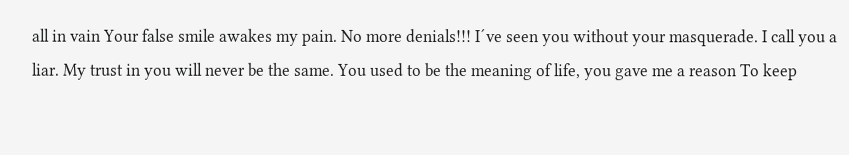all in vain Your false smile awakes my pain. No more denials!!! I´ve seen you without your masquerade. I call you a liar. My trust in you will never be the same. You used to be the meaning of life, you gave me a reason To keep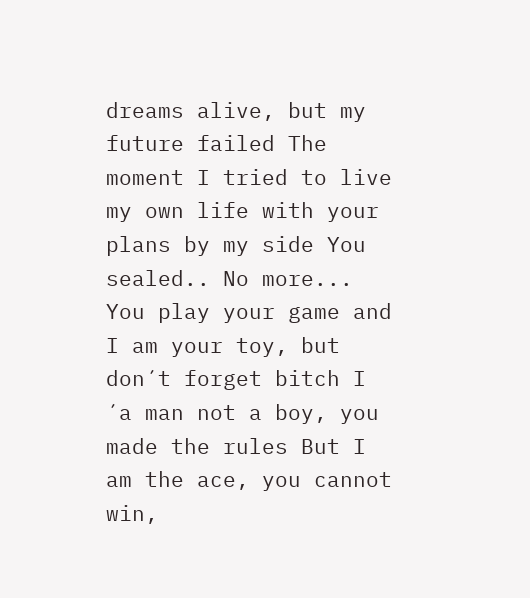dreams alive, but my future failed The moment I tried to live my own life with your plans by my side You sealed.. No more... You play your game and I am your toy, but don´t forget bitch I ´a man not a boy, you made the rules But I am the ace, you cannot win,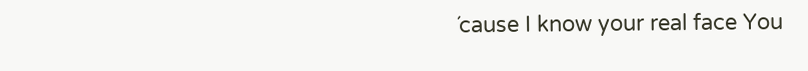´cause I know your real face You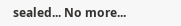sealed... No more...